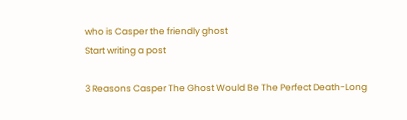who is Casper the friendly ghost
Start writing a post

3 Reasons Casper The Ghost Would Be The Perfect Death-Long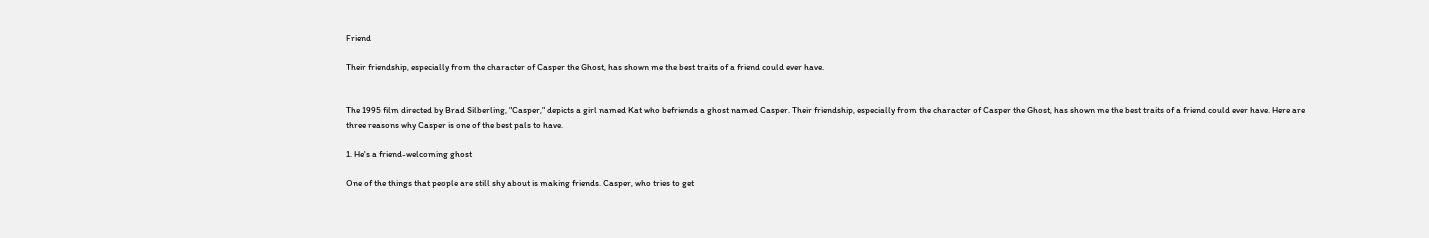Friend

Their friendship, especially from the character of Casper the Ghost, has shown me the best traits of a friend could ever have.


The 1995 film directed by Brad Silberling, "Casper," depicts a girl named Kat who befriends a ghost named Casper. Their friendship, especially from the character of Casper the Ghost, has shown me the best traits of a friend could ever have. Here are three reasons why Casper is one of the best pals to have.

1. He's a friend-welcoming ghost

One of the things that people are still shy about is making friends. Casper, who tries to get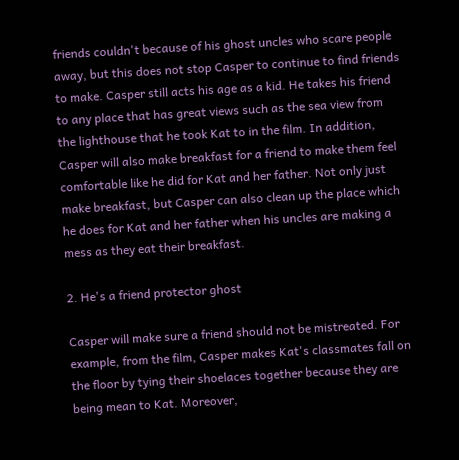friends couldn't because of his ghost uncles who scare people away, but this does not stop Casper to continue to find friends to make. Casper still acts his age as a kid. He takes his friend to any place that has great views such as the sea view from the lighthouse that he took Kat to in the film. In addition, Casper will also make breakfast for a friend to make them feel comfortable like he did for Kat and her father. Not only just make breakfast, but Casper can also clean up the place which he does for Kat and her father when his uncles are making a mess as they eat their breakfast.

2. He's a friend protector ghost

Casper will make sure a friend should not be mistreated. For example, from the film, Casper makes Kat's classmates fall on the floor by tying their shoelaces together because they are being mean to Kat. Moreover,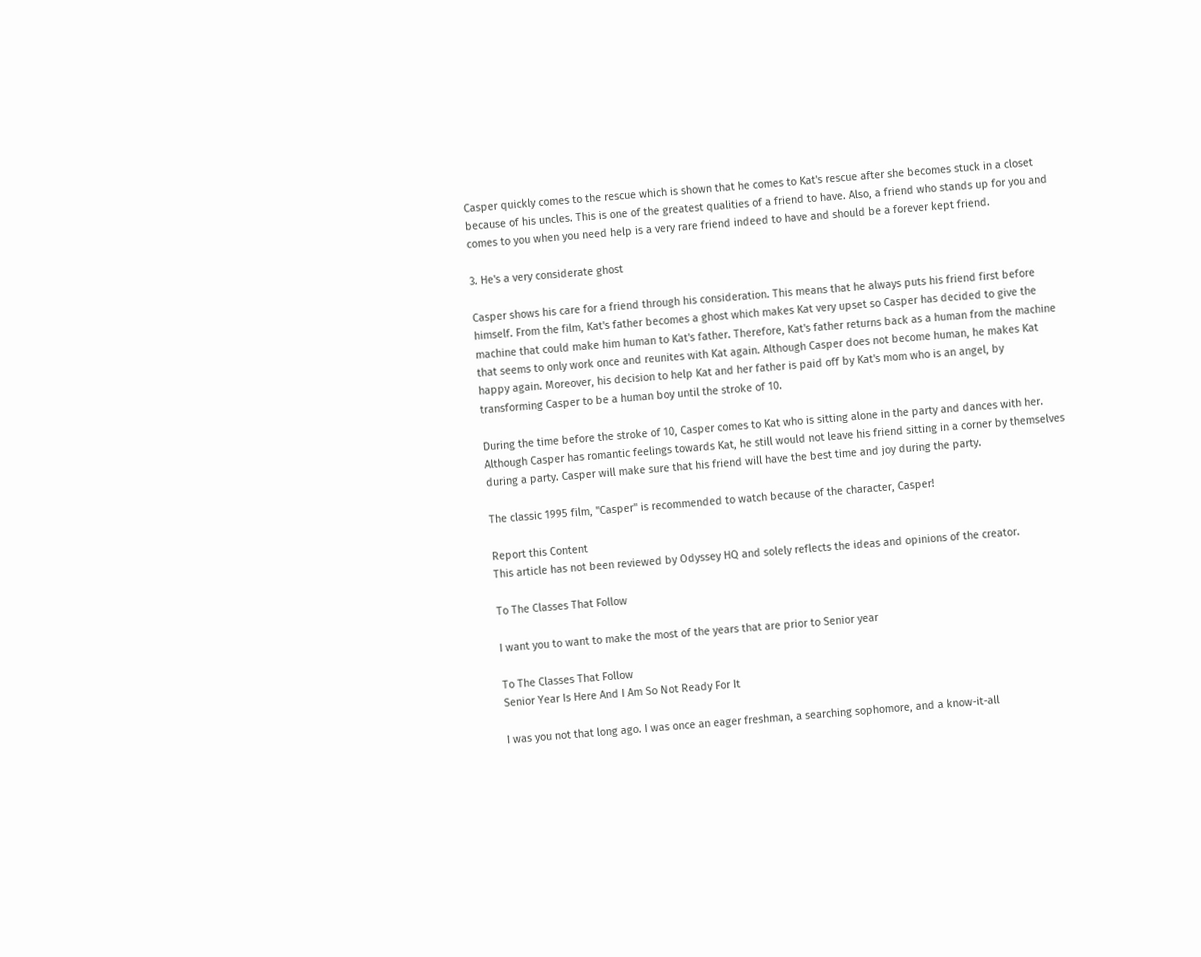Casper quickly comes to the rescue which is shown that he comes to Kat's rescue after she becomes stuck in a closet because of his uncles. This is one of the greatest qualities of a friend to have. Also, a friend who stands up for you and comes to you when you need help is a very rare friend indeed to have and should be a forever kept friend.

3. He's a very considerate ghost

Casper shows his care for a friend through his consideration. This means that he always puts his friend first before himself. From the film, Kat's father becomes a ghost which makes Kat very upset so Casper has decided to give the machine that could make him human to Kat's father. Therefore, Kat's father returns back as a human from the machine that seems to only work once and reunites with Kat again. Although Casper does not become human, he makes Kat happy again. Moreover, his decision to help Kat and her father is paid off by Kat's mom who is an angel, by transforming Casper to be a human boy until the stroke of 10.

During the time before the stroke of 10, Casper comes to Kat who is sitting alone in the party and dances with her. Although Casper has romantic feelings towards Kat, he still would not leave his friend sitting in a corner by themselves during a party. Casper will make sure that his friend will have the best time and joy during the party.

The classic 1995 film, "Casper" is recommended to watch because of the character, Casper!

Report this Content
This article has not been reviewed by Odyssey HQ and solely reflects the ideas and opinions of the creator.

To The Classes That Follow

I want you to want to make the most of the years that are prior to Senior year

To The Classes That Follow
Senior Year Is Here And I Am So Not Ready For It

I was you not that long ago. I was once an eager freshman, a searching sophomore, and a know-it-all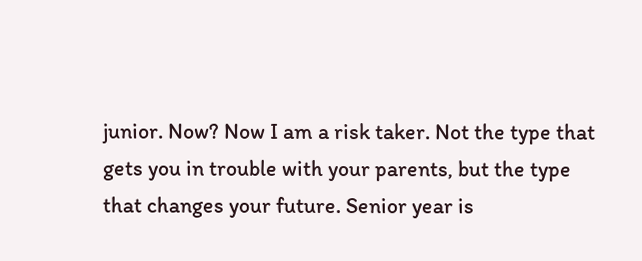junior. Now? Now I am a risk taker. Not the type that gets you in trouble with your parents, but the type that changes your future. Senior year is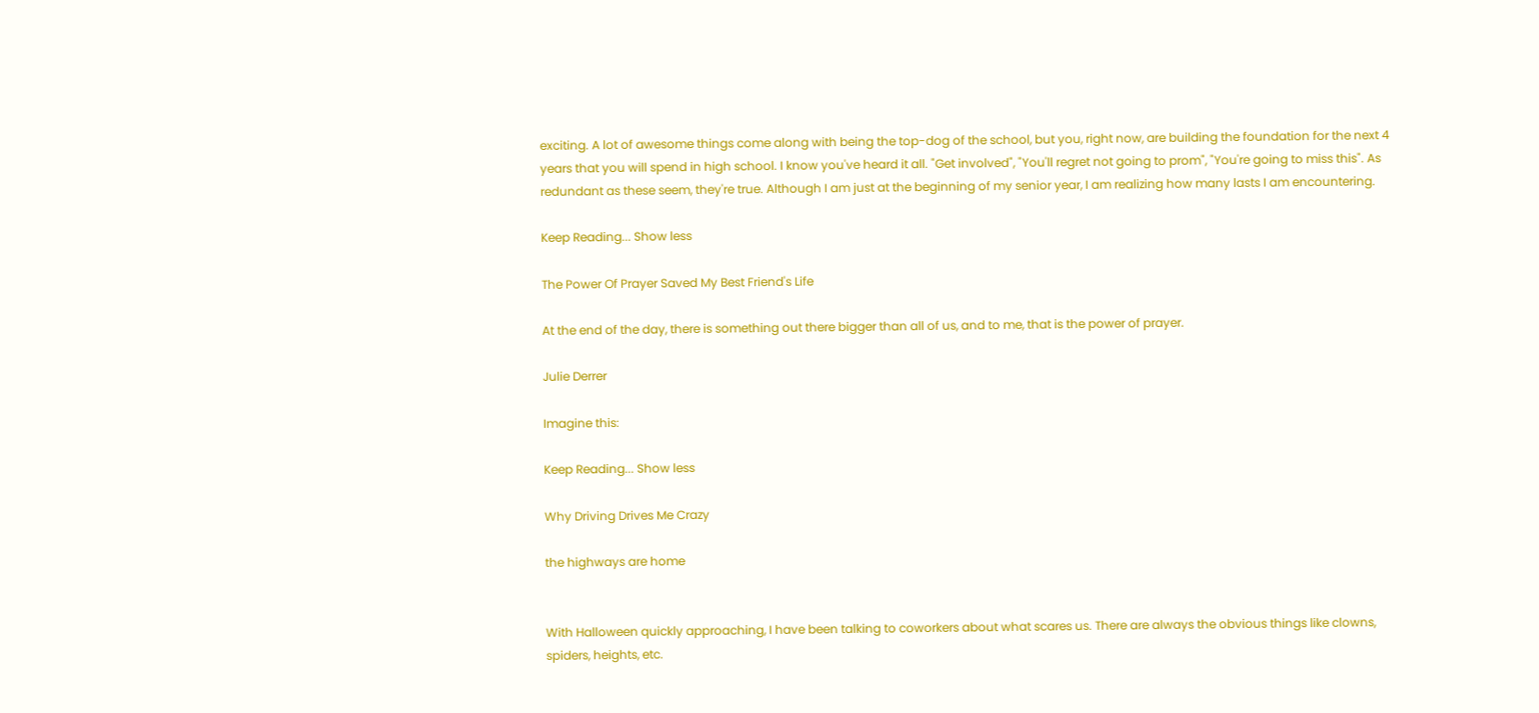exciting. A lot of awesome things come along with being the top-dog of the school, but you, right now, are building the foundation for the next 4 years that you will spend in high school. I know you've heard it all. "Get involved", "You'll regret not going to prom", "You're going to miss this". As redundant as these seem, they're true. Although I am just at the beginning of my senior year, I am realizing how many lasts I am encountering.

Keep Reading... Show less

The Power Of Prayer Saved My Best Friend's Life

At the end of the day, there is something out there bigger than all of us, and to me, that is the power of prayer.

Julie Derrer

Imagine this:

Keep Reading... Show less

Why Driving Drives Me Crazy

the highways are home


With Halloween quickly approaching, I have been talking to coworkers about what scares us. There are always the obvious things like clowns, spiders, heights, etc.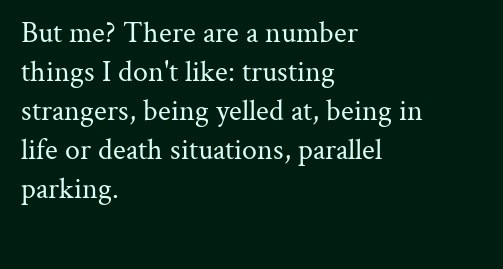But me? There are a number things I don't like: trusting strangers, being yelled at, being in life or death situations, parallel parking.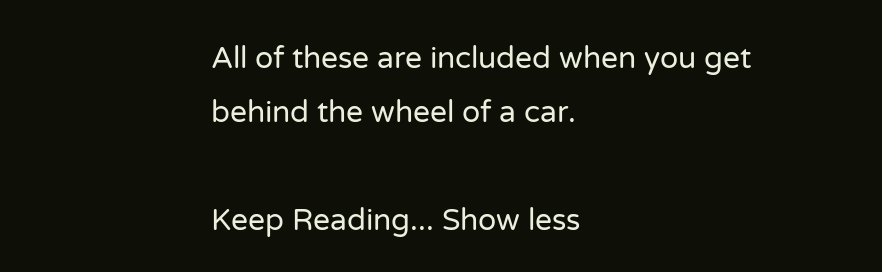All of these are included when you get behind the wheel of a car.

Keep Reading... Show less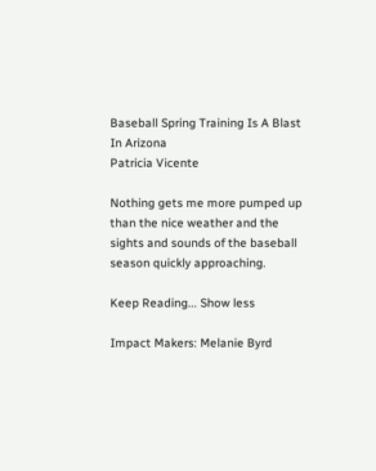Baseball Spring Training Is A Blast In Arizona
Patricia Vicente

Nothing gets me more pumped up than the nice weather and the sights and sounds of the baseball season quickly approaching.

Keep Reading... Show less

Impact Makers: Melanie Byrd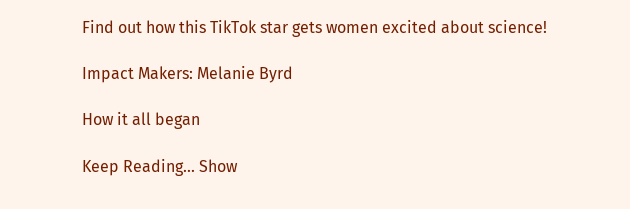Find out how this TikTok star gets women excited about science!

Impact Makers: Melanie Byrd

How it all began

Keep Reading... Show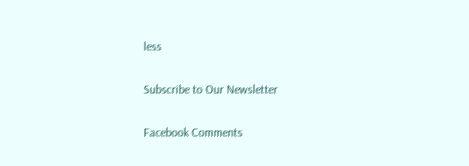less

Subscribe to Our Newsletter

Facebook Comments